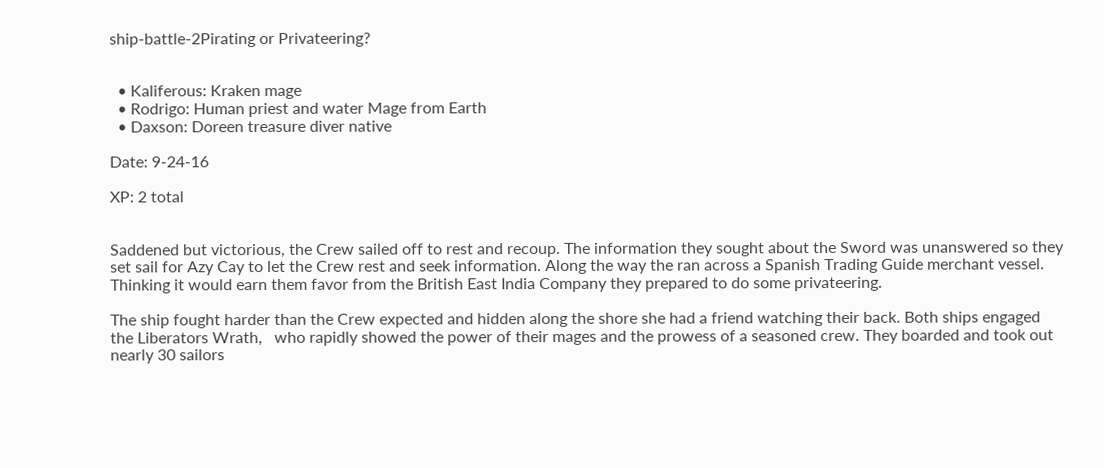ship-battle-2Pirating or Privateering?


  • Kaliferous: Kraken mage
  • Rodrigo: Human priest and water Mage from Earth
  • Daxson: Doreen treasure diver native

Date: 9-24-16

XP: 2 total


Saddened but victorious, the Crew sailed off to rest and recoup. The information they sought about the Sword was unanswered so they set sail for Azy Cay to let the Crew rest and seek information. Along the way the ran across a Spanish Trading Guide merchant vessel. Thinking it would earn them favor from the British East India Company they prepared to do some privateering.

The ship fought harder than the Crew expected and hidden along the shore she had a friend watching their back. Both ships engaged the Liberators Wrath,   who rapidly showed the power of their mages and the prowess of a seasoned crew. They boarded and took out nearly 30 sailors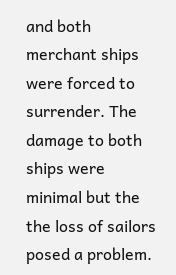and both merchant ships were forced to surrender. The damage to both ships were minimal but the the loss of sailors posed a problem.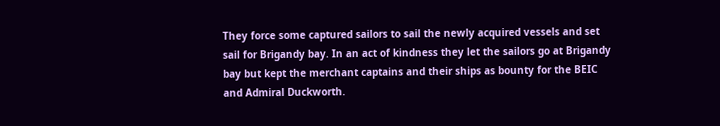They force some captured sailors to sail the newly acquired vessels and set sail for Brigandy bay. In an act of kindness they let the sailors go at Brigandy bay but kept the merchant captains and their ships as bounty for the BEIC and Admiral Duckworth.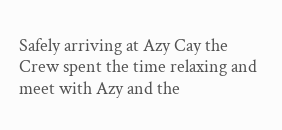Safely arriving at Azy Cay the Crew spent the time relaxing and meet with Azy and the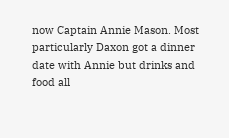now Captain Annie Mason. Most particularly Daxon got a dinner date with Annie but drinks and food all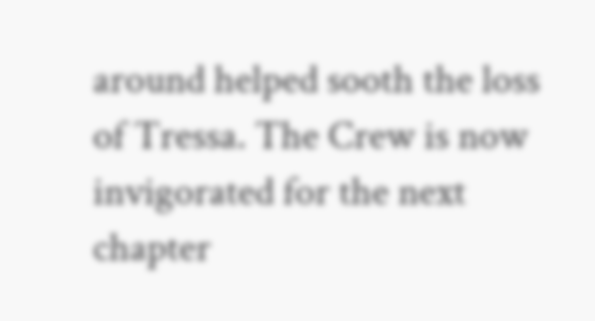around helped sooth the loss of Tressa. The Crew is now invigorated for the next chapter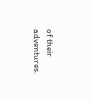of their adventures.